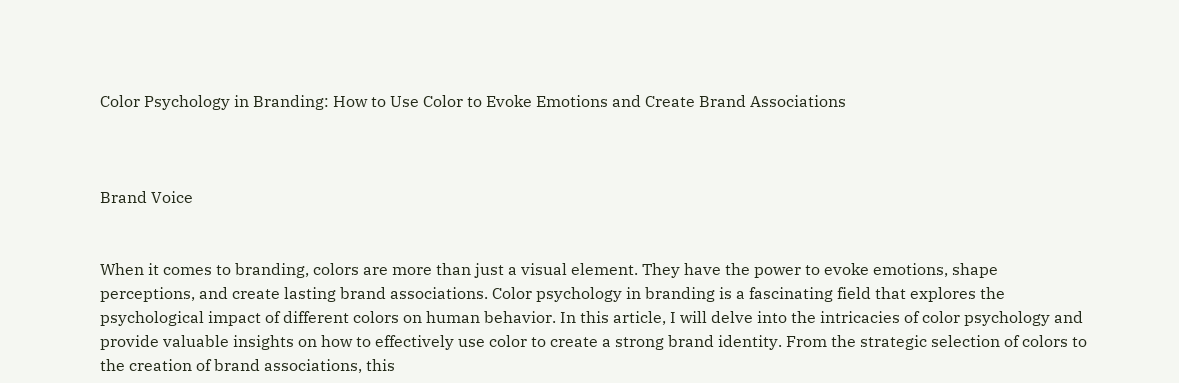Color Psychology in Branding: How to Use Color to Evoke Emotions and Create Brand Associations



Brand Voice


When it comes to branding, colors are more than just a visual element. They have the power to evoke emotions, shape perceptions, and create lasting brand associations. Color psychology in branding is a fascinating field that explores the psychological impact of different colors on human behavior. In this article, I will delve into the intricacies of color psychology and provide valuable insights on how to effectively use color to create a strong brand identity. From the strategic selection of colors to the creation of brand associations, this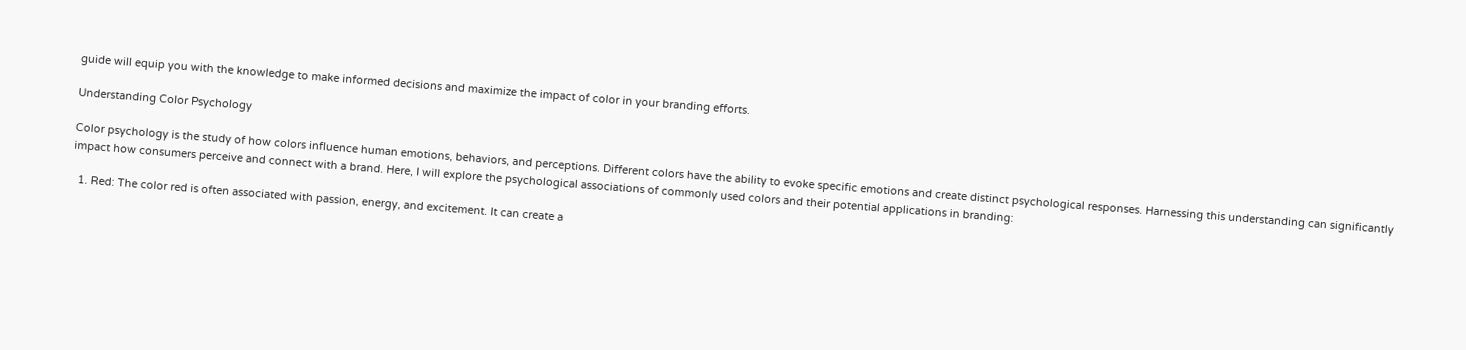guide will equip you with the knowledge to make informed decisions and maximize the impact of color in your branding efforts.

Understanding Color Psychology

Color psychology is the study of how colors influence human emotions, behaviors, and perceptions. Different colors have the ability to evoke specific emotions and create distinct psychological responses. Harnessing this understanding can significantly impact how consumers perceive and connect with a brand. Here, I will explore the psychological associations of commonly used colors and their potential applications in branding:

  1. Red: The color red is often associated with passion, energy, and excitement. It can create a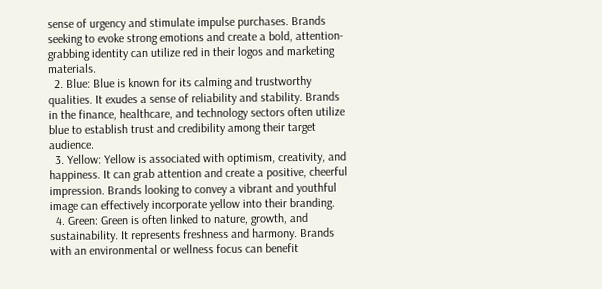sense of urgency and stimulate impulse purchases. Brands seeking to evoke strong emotions and create a bold, attention-grabbing identity can utilize red in their logos and marketing materials.
  2. Blue: Blue is known for its calming and trustworthy qualities. It exudes a sense of reliability and stability. Brands in the finance, healthcare, and technology sectors often utilize blue to establish trust and credibility among their target audience.
  3. Yellow: Yellow is associated with optimism, creativity, and happiness. It can grab attention and create a positive, cheerful impression. Brands looking to convey a vibrant and youthful image can effectively incorporate yellow into their branding.
  4. Green: Green is often linked to nature, growth, and sustainability. It represents freshness and harmony. Brands with an environmental or wellness focus can benefit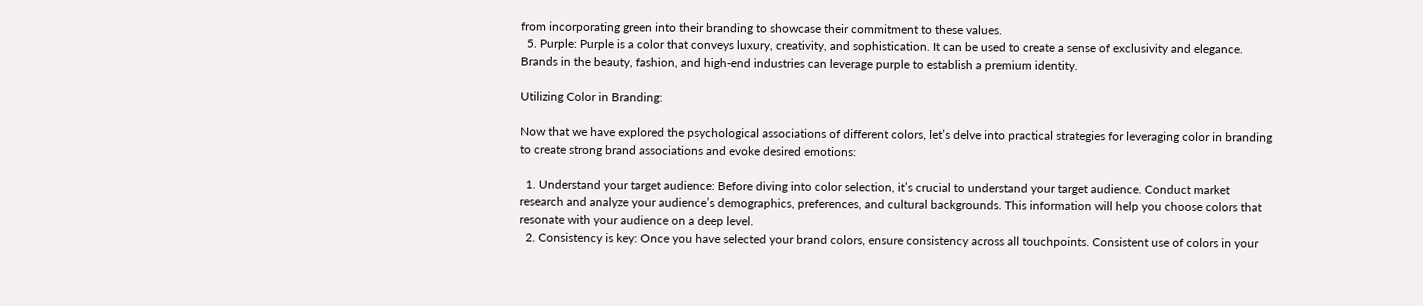from incorporating green into their branding to showcase their commitment to these values.
  5. Purple: Purple is a color that conveys luxury, creativity, and sophistication. It can be used to create a sense of exclusivity and elegance. Brands in the beauty, fashion, and high-end industries can leverage purple to establish a premium identity.

Utilizing Color in Branding:

Now that we have explored the psychological associations of different colors, let’s delve into practical strategies for leveraging color in branding to create strong brand associations and evoke desired emotions:

  1. Understand your target audience: Before diving into color selection, it’s crucial to understand your target audience. Conduct market research and analyze your audience’s demographics, preferences, and cultural backgrounds. This information will help you choose colors that resonate with your audience on a deep level.
  2. Consistency is key: Once you have selected your brand colors, ensure consistency across all touchpoints. Consistent use of colors in your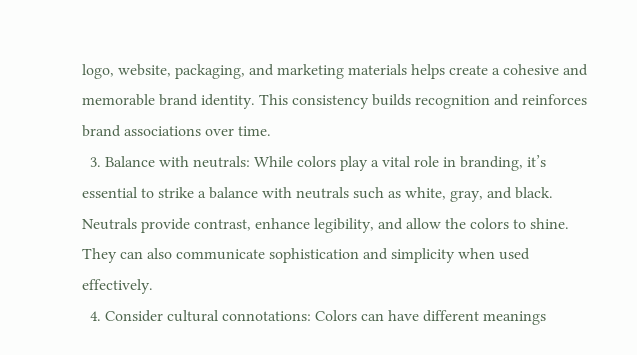logo, website, packaging, and marketing materials helps create a cohesive and memorable brand identity. This consistency builds recognition and reinforces brand associations over time.
  3. Balance with neutrals: While colors play a vital role in branding, it’s essential to strike a balance with neutrals such as white, gray, and black. Neutrals provide contrast, enhance legibility, and allow the colors to shine. They can also communicate sophistication and simplicity when used effectively.
  4. Consider cultural connotations: Colors can have different meanings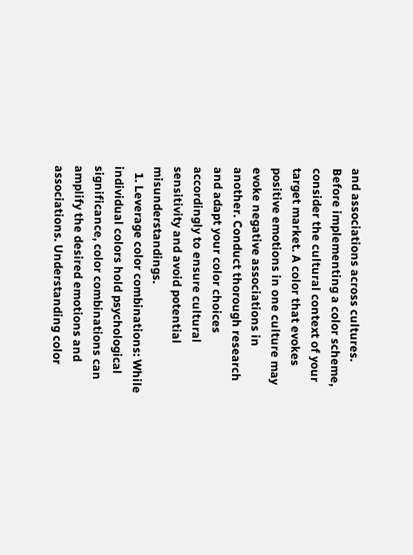and associations across cultures. Before implementing a color scheme, consider the cultural context of your target market. A color that evokes positive emotions in one culture may evoke negative associations in another. Conduct thorough research and adapt your color choices accordingly to ensure cultural sensitivity and avoid potential misunderstandings.
  1. Leverage color combinations: While individual colors hold psychological significance, color combinations can amplify the desired emotions and associations. Understanding color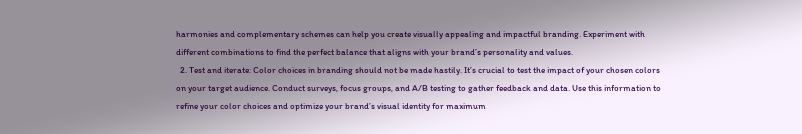harmonies and complementary schemes can help you create visually appealing and impactful branding. Experiment with different combinations to find the perfect balance that aligns with your brand’s personality and values.
  2. Test and iterate: Color choices in branding should not be made hastily. It’s crucial to test the impact of your chosen colors on your target audience. Conduct surveys, focus groups, and A/B testing to gather feedback and data. Use this information to refine your color choices and optimize your brand’s visual identity for maximum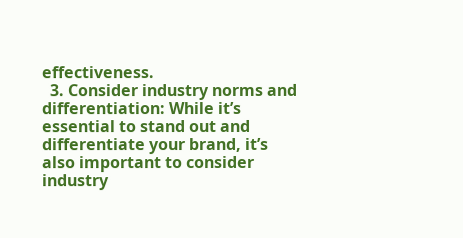effectiveness.
  3. Consider industry norms and differentiation: While it’s essential to stand out and differentiate your brand, it’s also important to consider industry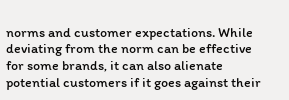norms and customer expectations. While deviating from the norm can be effective for some brands, it can also alienate potential customers if it goes against their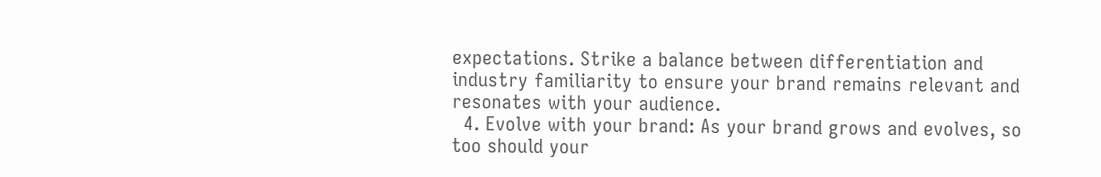expectations. Strike a balance between differentiation and industry familiarity to ensure your brand remains relevant and resonates with your audience.
  4. Evolve with your brand: As your brand grows and evolves, so too should your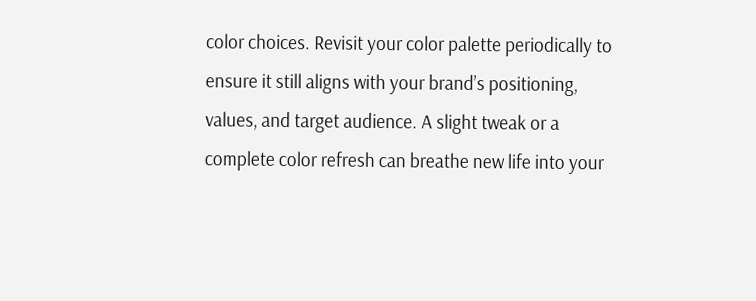color choices. Revisit your color palette periodically to ensure it still aligns with your brand’s positioning, values, and target audience. A slight tweak or a complete color refresh can breathe new life into your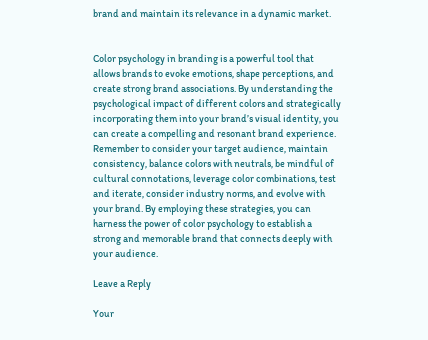brand and maintain its relevance in a dynamic market.


Color psychology in branding is a powerful tool that allows brands to evoke emotions, shape perceptions, and create strong brand associations. By understanding the psychological impact of different colors and strategically incorporating them into your brand’s visual identity, you can create a compelling and resonant brand experience. Remember to consider your target audience, maintain consistency, balance colors with neutrals, be mindful of cultural connotations, leverage color combinations, test and iterate, consider industry norms, and evolve with your brand. By employing these strategies, you can harness the power of color psychology to establish a strong and memorable brand that connects deeply with your audience.

Leave a Reply

Your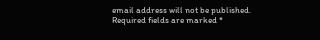email address will not be published. Required fields are marked *